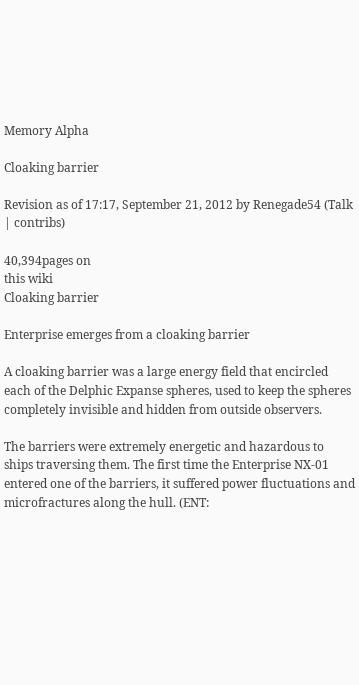Memory Alpha

Cloaking barrier

Revision as of 17:17, September 21, 2012 by Renegade54 (Talk | contribs)

40,394pages on
this wiki
Cloaking barrier

Enterprise emerges from a cloaking barrier

A cloaking barrier was a large energy field that encircled each of the Delphic Expanse spheres, used to keep the spheres completely invisible and hidden from outside observers.

The barriers were extremely energetic and hazardous to ships traversing them. The first time the Enterprise NX-01 entered one of the barriers, it suffered power fluctuations and microfractures along the hull. (ENT: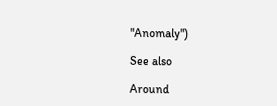"Anomaly")

See also

Around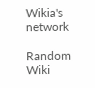Wikia's network

Random Wiki